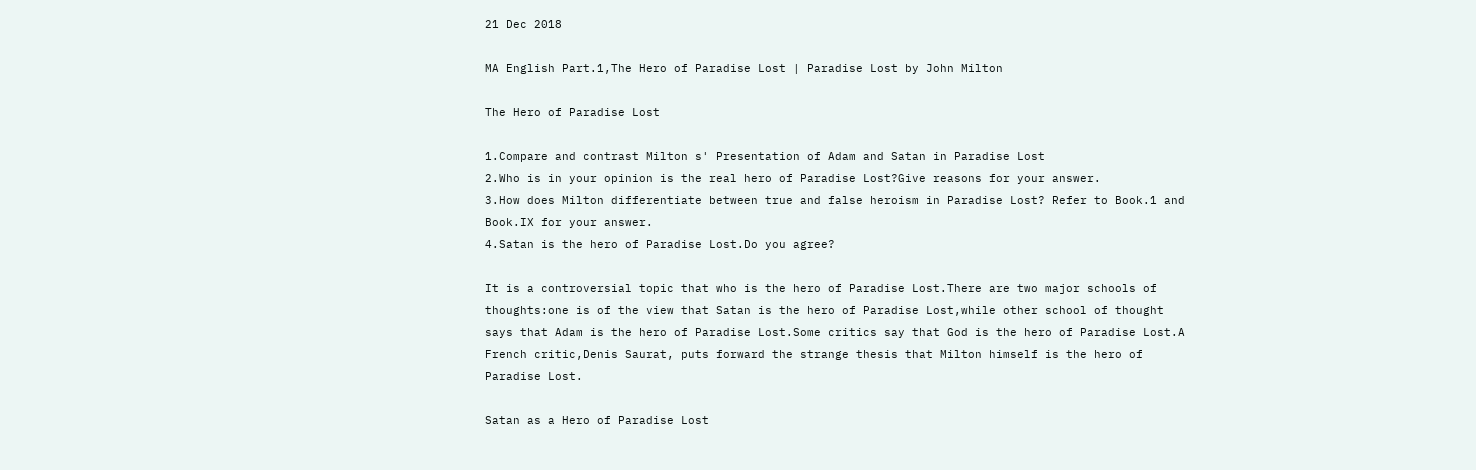21 Dec 2018

MA English Part.1,The Hero of Paradise Lost | Paradise Lost by John Milton

The Hero of Paradise Lost

1.Compare and contrast Milton s' Presentation of Adam and Satan in Paradise Lost
2.Who is in your opinion is the real hero of Paradise Lost?Give reasons for your answer.
3.How does Milton differentiate between true and false heroism in Paradise Lost? Refer to Book.1 and Book.IX for your answer.
4.Satan is the hero of Paradise Lost.Do you agree?

It is a controversial topic that who is the hero of Paradise Lost.There are two major schools of thoughts:one is of the view that Satan is the hero of Paradise Lost,while other school of thought says that Adam is the hero of Paradise Lost.Some critics say that God is the hero of Paradise Lost.A French critic,Denis Saurat, puts forward the strange thesis that Milton himself is the hero of Paradise Lost.

Satan as a Hero of Paradise Lost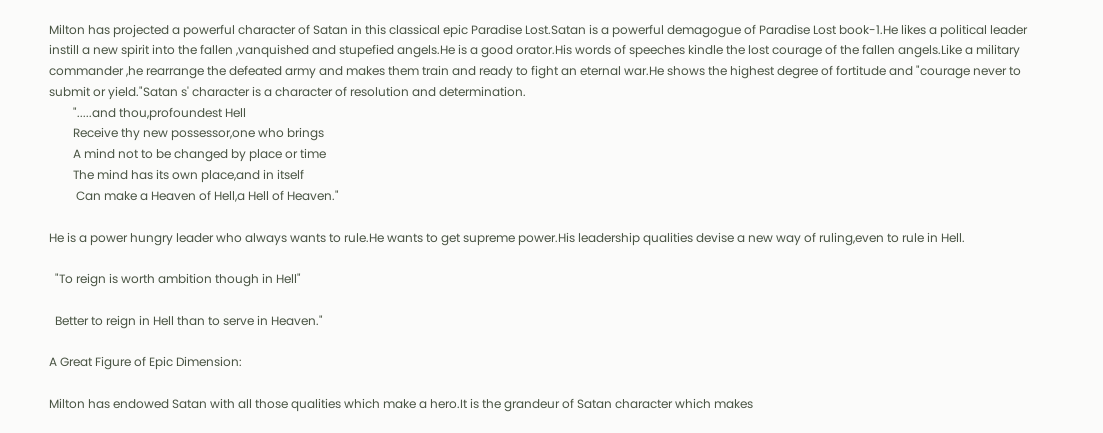Milton has projected a powerful character of Satan in this classical epic Paradise Lost.Satan is a powerful demagogue of Paradise Lost book-1.He likes a political leader instill a new spirit into the fallen ,vanquished and stupefied angels.He is a good orator.His words of speeches kindle the lost courage of the fallen angels.Like a military commander ,he rearrange the defeated army and makes them train and ready to fight an eternal war.He shows the highest degree of fortitude and "courage never to submit or yield."Satan s' character is a character of resolution and determination.
        ".....and thou,profoundest Hell
        Receive thy new possessor,one who brings
        A mind not to be changed by place or time
        The mind has its own place,and in itself
         Can make a Heaven of Hell,a Hell of Heaven."

He is a power hungry leader who always wants to rule.He wants to get supreme power.His leadership qualities devise a new way of ruling,even to rule in Hell.

  "To reign is worth ambition though in Hell"

  Better to reign in Hell than to serve in Heaven."

A Great Figure of Epic Dimension:

Milton has endowed Satan with all those qualities which make a hero.It is the grandeur of Satan character which makes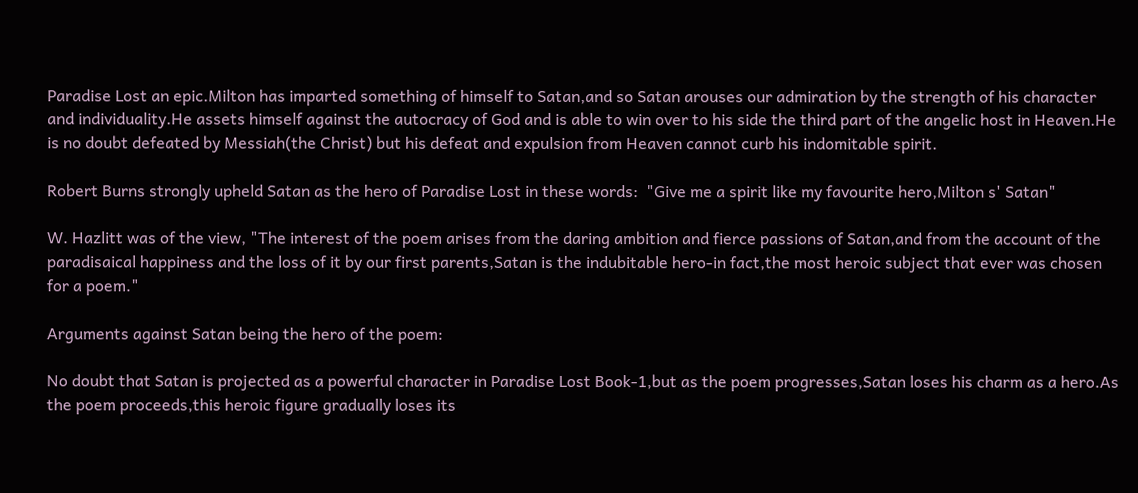Paradise Lost an epic.Milton has imparted something of himself to Satan,and so Satan arouses our admiration by the strength of his character and individuality.He assets himself against the autocracy of God and is able to win over to his side the third part of the angelic host in Heaven.He is no doubt defeated by Messiah(the Christ) but his defeat and expulsion from Heaven cannot curb his indomitable spirit.

Robert Burns strongly upheld Satan as the hero of Paradise Lost in these words:  "Give me a spirit like my favourite hero,Milton s' Satan"

W. Hazlitt was of the view, "The interest of the poem arises from the daring ambition and fierce passions of Satan,and from the account of the paradisaical happiness and the loss of it by our first parents,Satan is the indubitable hero-in fact,the most heroic subject that ever was chosen for a poem."

Arguments against Satan being the hero of the poem:

No doubt that Satan is projected as a powerful character in Paradise Lost Book-1,but as the poem progresses,Satan loses his charm as a hero.As the poem proceeds,this heroic figure gradually loses its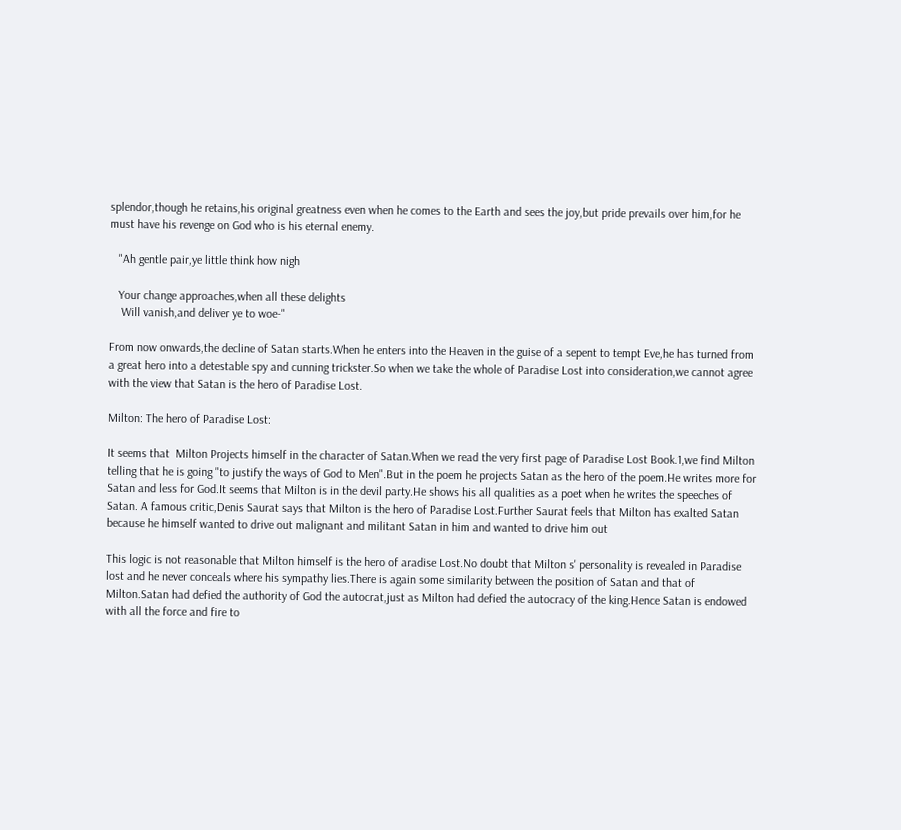splendor,though he retains,his original greatness even when he comes to the Earth and sees the joy,but pride prevails over him,for he must have his revenge on God who is his eternal enemy.

   "Ah gentle pair,ye little think how nigh

   Your change approaches,when all these delights
    Will vanish,and deliver ye to woe-"

From now onwards,the decline of Satan starts.When he enters into the Heaven in the guise of a sepent to tempt Eve,he has turned from a great hero into a detestable spy and cunning trickster.So when we take the whole of Paradise Lost into consideration,we cannot agree with the view that Satan is the hero of Paradise Lost.

Milton: The hero of Paradise Lost:

It seems that  Milton Projects himself in the character of Satan.When we read the very first page of Paradise Lost Book.1,we find Milton telling that he is going "to justify the ways of God to Men".But in the poem he projects Satan as the hero of the poem.He writes more for Satan and less for God.It seems that Milton is in the devil party.He shows his all qualities as a poet when he writes the speeches of Satan. A famous critic,Denis Saurat says that Milton is the hero of Paradise Lost.Further Saurat feels that Milton has exalted Satan because he himself wanted to drive out malignant and militant Satan in him and wanted to drive him out

This logic is not reasonable that Milton himself is the hero of aradise Lost.No doubt that Milton s' personality is revealed in Paradise lost and he never conceals where his sympathy lies.There is again some similarity between the position of Satan and that of Milton.Satan had defied the authority of God the autocrat,just as Milton had defied the autocracy of the king.Hence Satan is endowed with all the force and fire to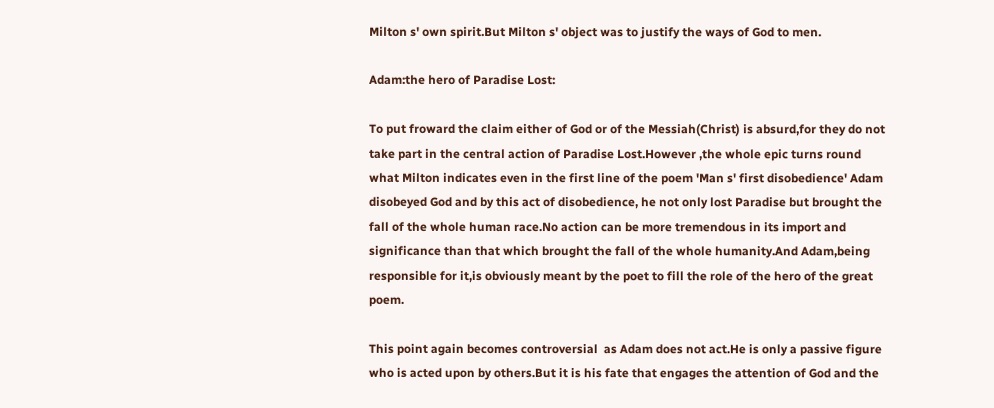Milton s' own spirit.But Milton s' object was to justify the ways of God to men.

Adam:the hero of Paradise Lost:

To put froward the claim either of God or of the Messiah(Christ) is absurd,for they do not take part in the central action of Paradise Lost.However ,the whole epic turns round what Milton indicates even in the first line of the poem 'Man s' first disobedience' Adam disobeyed God and by this act of disobedience, he not only lost Paradise but brought the fall of the whole human race.No action can be more tremendous in its import and significance than that which brought the fall of the whole humanity.And Adam,being responsible for it,is obviously meant by the poet to fill the role of the hero of the great poem.

This point again becomes controversial  as Adam does not act.He is only a passive figure who is acted upon by others.But it is his fate that engages the attention of God and the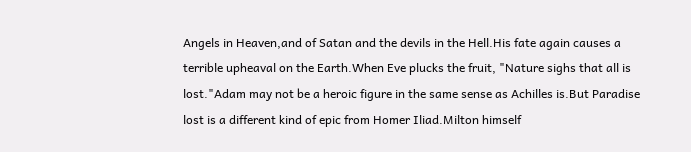Angels in Heaven,and of Satan and the devils in the Hell.His fate again causes a terrible upheaval on the Earth.When Eve plucks the fruit, "Nature sighs that all is lost."Adam may not be a heroic figure in the same sense as Achilles is.But Paradise lost is a different kind of epic from Homer Iliad.Milton himself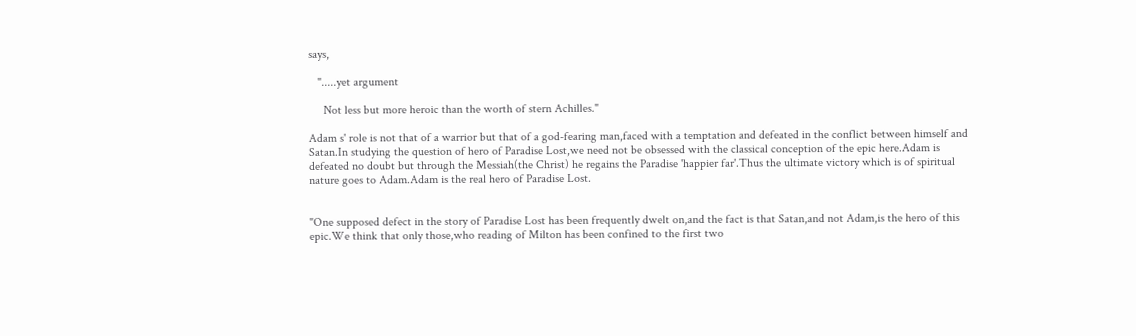says,

   ".....yet argument

     Not less but more heroic than the worth of stern Achilles."

Adam s' role is not that of a warrior but that of a god-fearing man,faced with a temptation and defeated in the conflict between himself and Satan.In studying the question of hero of Paradise Lost,we need not be obsessed with the classical conception of the epic here.Adam is defeated no doubt but through the Messiah(the Christ) he regains the Paradise 'happier far'.Thus the ultimate victory which is of spiritual nature goes to Adam.Adam is the real hero of Paradise Lost.


"One supposed defect in the story of Paradise Lost has been frequently dwelt on,and the fact is that Satan,and not Adam,is the hero of this epic.We think that only those,who reading of Milton has been confined to the first two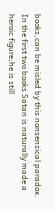books,can be misled by this nonsensical paradox.
In the first two books Satan is naturally made a heroic figure;he is still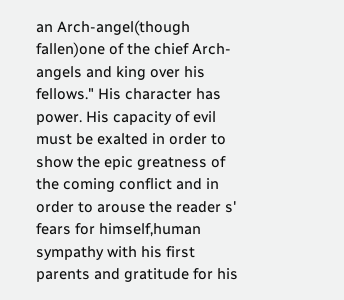an Arch-angel(though fallen)one of the chief Arch-angels and king over his fellows." His character has power. His capacity of evil must be exalted in order to show the epic greatness of the coming conflict and in order to arouse the reader s' fears for himself,human sympathy with his first parents and gratitude for his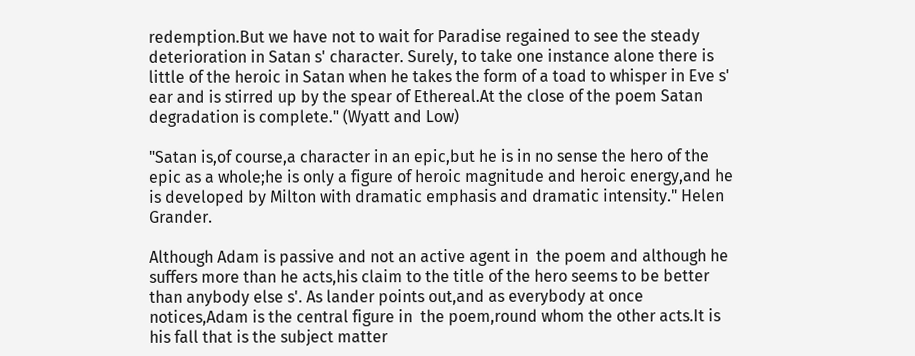redemption.But we have not to wait for Paradise regained to see the steady deterioration in Satan s' character. Surely, to take one instance alone there is little of the heroic in Satan when he takes the form of a toad to whisper in Eve s' ear and is stirred up by the spear of Ethereal.At the close of the poem Satan degradation is complete." (Wyatt and Low)

"Satan is,of course,a character in an epic,but he is in no sense the hero of the epic as a whole;he is only a figure of heroic magnitude and heroic energy,and he is developed by Milton with dramatic emphasis and dramatic intensity." Helen Grander.

Although Adam is passive and not an active agent in  the poem and although he suffers more than he acts,his claim to the title of the hero seems to be better than anybody else s'. As lander points out,and as everybody at once notices,Adam is the central figure in  the poem,round whom the other acts.It is his fall that is the subject matter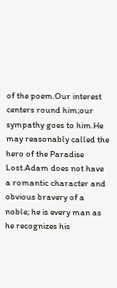of the poem.Our interest centers round him;our sympathy goes to him.He may reasonably called the hero of the Paradise Lost.Adam does not have a romantic character and obvious bravery of a noble; he is every man as he recognizes his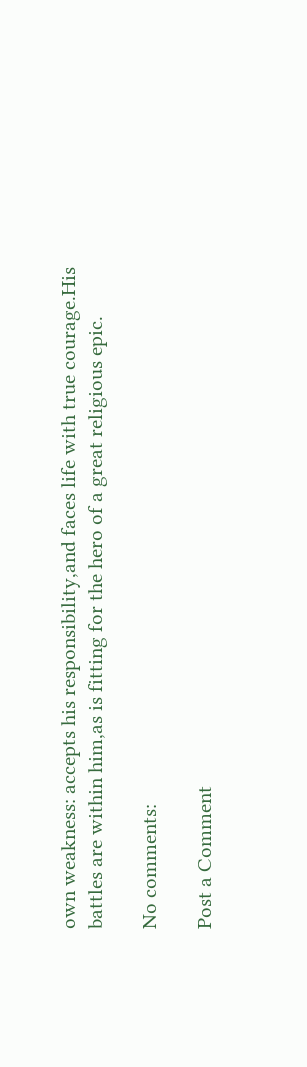own weakness: accepts his responsibility,and faces life with true courage.His battles are within him,as is fitting for the hero of a great religious epic.

No comments:

Post a Comment